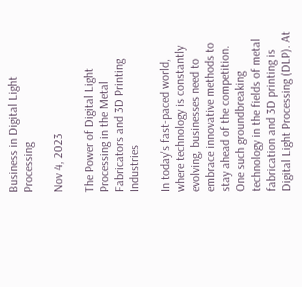Business in Digital Light Processing

Nov 4, 2023

The Power of Digital Light Processing in the Metal Fabricators and 3D Printing Industries

In today's fast-paced world, where technology is constantly evolving, businesses need to embrace innovative methods to stay ahead of the competition. One such groundbreaking technology in the fields of metal fabrication and 3D printing is Digital Light Processing (DLP). At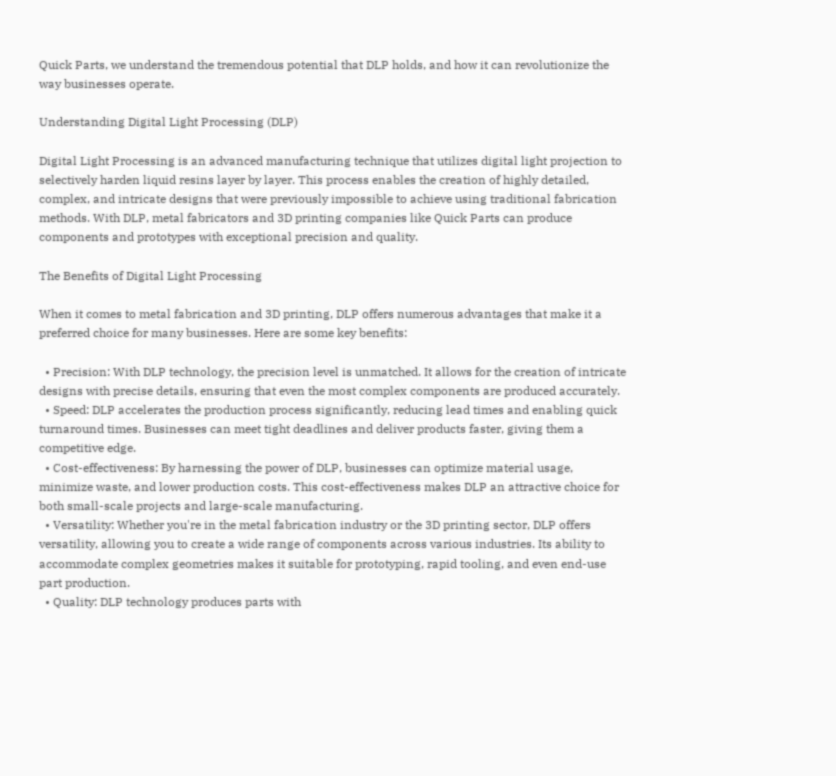Quick Parts, we understand the tremendous potential that DLP holds, and how it can revolutionize the way businesses operate.

Understanding Digital Light Processing (DLP)

Digital Light Processing is an advanced manufacturing technique that utilizes digital light projection to selectively harden liquid resins layer by layer. This process enables the creation of highly detailed, complex, and intricate designs that were previously impossible to achieve using traditional fabrication methods. With DLP, metal fabricators and 3D printing companies like Quick Parts can produce components and prototypes with exceptional precision and quality.

The Benefits of Digital Light Processing

When it comes to metal fabrication and 3D printing, DLP offers numerous advantages that make it a preferred choice for many businesses. Here are some key benefits:

  • Precision: With DLP technology, the precision level is unmatched. It allows for the creation of intricate designs with precise details, ensuring that even the most complex components are produced accurately.
  • Speed: DLP accelerates the production process significantly, reducing lead times and enabling quick turnaround times. Businesses can meet tight deadlines and deliver products faster, giving them a competitive edge.
  • Cost-effectiveness: By harnessing the power of DLP, businesses can optimize material usage, minimize waste, and lower production costs. This cost-effectiveness makes DLP an attractive choice for both small-scale projects and large-scale manufacturing.
  • Versatility: Whether you're in the metal fabrication industry or the 3D printing sector, DLP offers versatility, allowing you to create a wide range of components across various industries. Its ability to accommodate complex geometries makes it suitable for prototyping, rapid tooling, and even end-use part production.
  • Quality: DLP technology produces parts with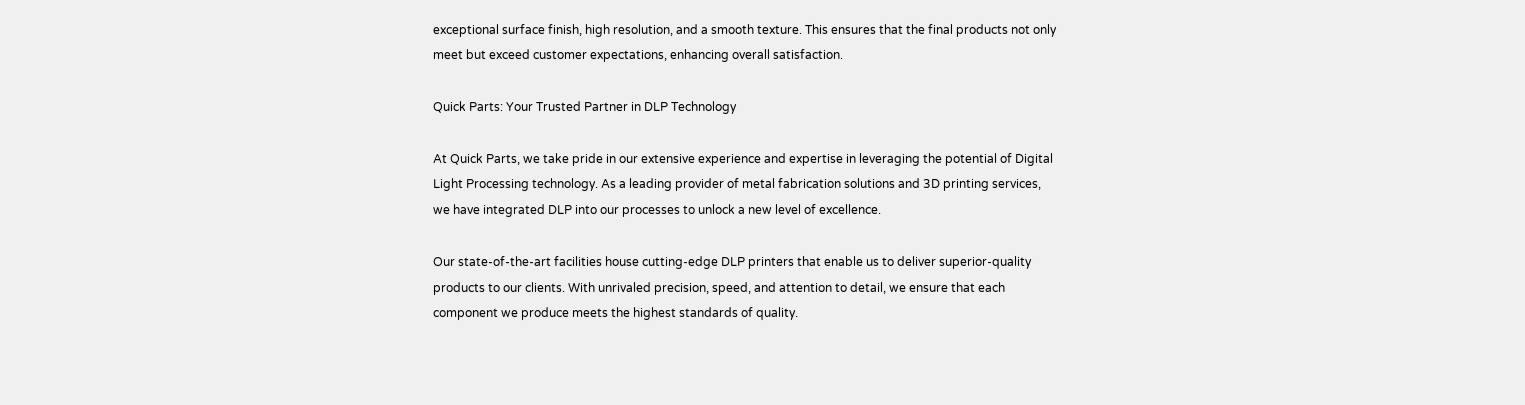exceptional surface finish, high resolution, and a smooth texture. This ensures that the final products not only meet but exceed customer expectations, enhancing overall satisfaction.

Quick Parts: Your Trusted Partner in DLP Technology

At Quick Parts, we take pride in our extensive experience and expertise in leveraging the potential of Digital Light Processing technology. As a leading provider of metal fabrication solutions and 3D printing services, we have integrated DLP into our processes to unlock a new level of excellence.

Our state-of-the-art facilities house cutting-edge DLP printers that enable us to deliver superior-quality products to our clients. With unrivaled precision, speed, and attention to detail, we ensure that each component we produce meets the highest standards of quality.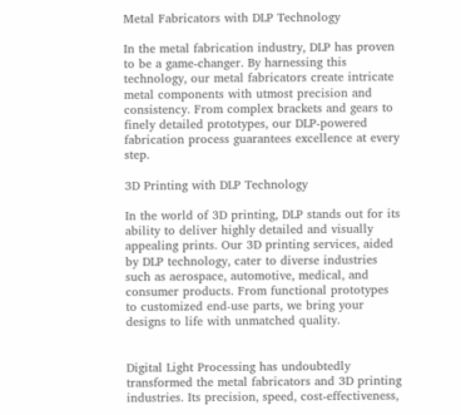Metal Fabricators with DLP Technology

In the metal fabrication industry, DLP has proven to be a game-changer. By harnessing this technology, our metal fabricators create intricate metal components with utmost precision and consistency. From complex brackets and gears to finely detailed prototypes, our DLP-powered fabrication process guarantees excellence at every step.

3D Printing with DLP Technology

In the world of 3D printing, DLP stands out for its ability to deliver highly detailed and visually appealing prints. Our 3D printing services, aided by DLP technology, cater to diverse industries such as aerospace, automotive, medical, and consumer products. From functional prototypes to customized end-use parts, we bring your designs to life with unmatched quality.


Digital Light Processing has undoubtedly transformed the metal fabricators and 3D printing industries. Its precision, speed, cost-effectiveness,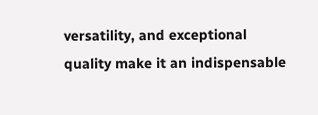versatility, and exceptional quality make it an indispensable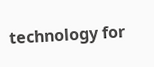technology for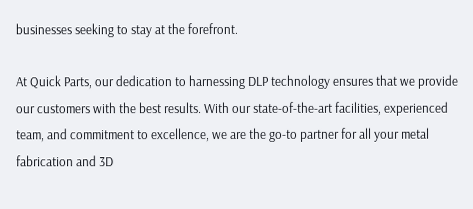businesses seeking to stay at the forefront.

At Quick Parts, our dedication to harnessing DLP technology ensures that we provide our customers with the best results. With our state-of-the-art facilities, experienced team, and commitment to excellence, we are the go-to partner for all your metal fabrication and 3D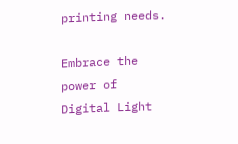printing needs.

Embrace the power of Digital Light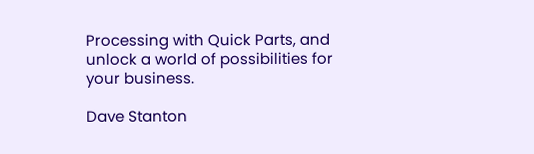Processing with Quick Parts, and unlock a world of possibilities for your business.

Dave Stanton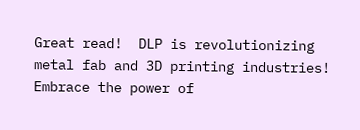Great read!  DLP is revolutionizing metal fab and 3D printing industries! Embrace the power of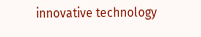innovative technology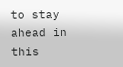to stay ahead in this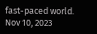fast-paced world.
Nov 10, 2023